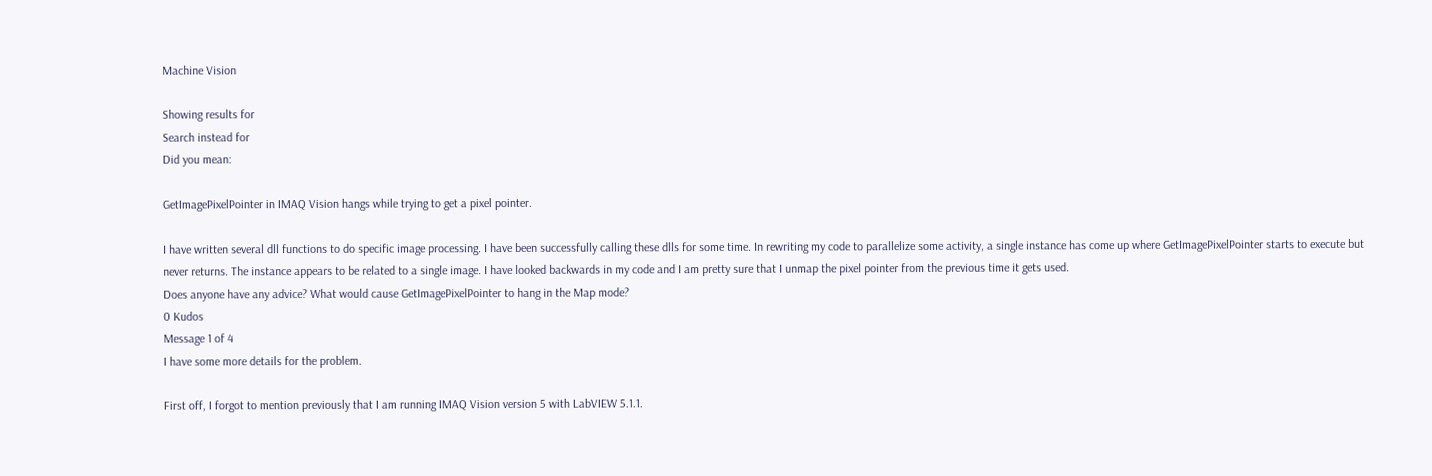Machine Vision

Showing results for
Search instead for
Did you mean:

GetImagePixelPointer in IMAQ Vision hangs while trying to get a pixel pointer.

I have written several dll functions to do specific image processing. I have been successfully calling these dlls for some time. In rewriting my code to parallelize some activity, a single instance has come up where GetImagePixelPointer starts to execute but never returns. The instance appears to be related to a single image. I have looked backwards in my code and I am pretty sure that I unmap the pixel pointer from the previous time it gets used.
Does anyone have any advice? What would cause GetImagePixelPointer to hang in the Map mode?
0 Kudos
Message 1 of 4
I have some more details for the problem.

First off, I forgot to mention previously that I am running IMAQ Vision version 5 with LabVIEW 5.1.1.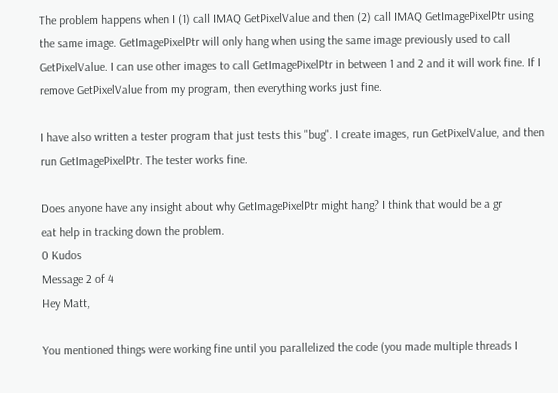The problem happens when I (1) call IMAQ GetPixelValue and then (2) call IMAQ GetImagePixelPtr using the same image. GetImagePixelPtr will only hang when using the same image previously used to call GetPixelValue. I can use other images to call GetImagePixelPtr in between 1 and 2 and it will work fine. If I remove GetPixelValue from my program, then everything works just fine.

I have also written a tester program that just tests this "bug". I create images, run GetPixelValue, and then run GetImagePixelPtr. The tester works fine.

Does anyone have any insight about why GetImagePixelPtr might hang? I think that would be a gr
eat help in tracking down the problem.
0 Kudos
Message 2 of 4
Hey Matt,

You mentioned things were working fine until you parallelized the code (you made multiple threads I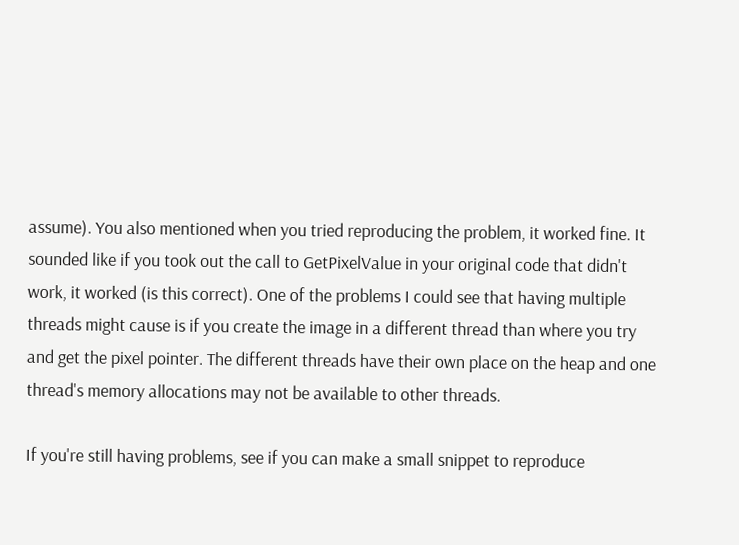assume). You also mentioned when you tried reproducing the problem, it worked fine. It sounded like if you took out the call to GetPixelValue in your original code that didn't work, it worked (is this correct). One of the problems I could see that having multiple threads might cause is if you create the image in a different thread than where you try and get the pixel pointer. The different threads have their own place on the heap and one thread's memory allocations may not be available to other threads.

If you're still having problems, see if you can make a small snippet to reproduce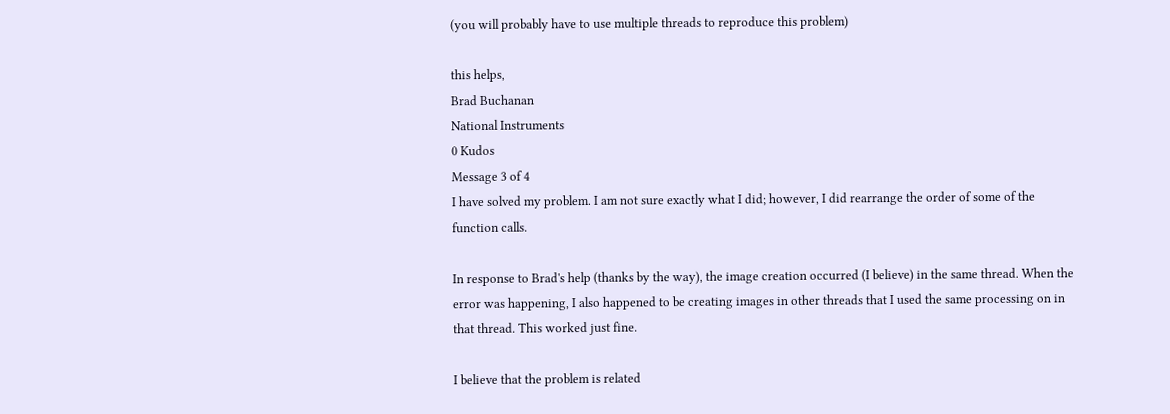(you will probably have to use multiple threads to reproduce this problem)

this helps,
Brad Buchanan
National Instruments
0 Kudos
Message 3 of 4
I have solved my problem. I am not sure exactly what I did; however, I did rearrange the order of some of the function calls.

In response to Brad's help (thanks by the way), the image creation occurred (I believe) in the same thread. When the error was happening, I also happened to be creating images in other threads that I used the same processing on in that thread. This worked just fine.

I believe that the problem is related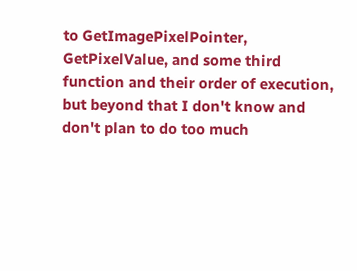to GetImagePixelPointer, GetPixelValue, and some third function and their order of execution, but beyond that I don't know and don't plan to do too much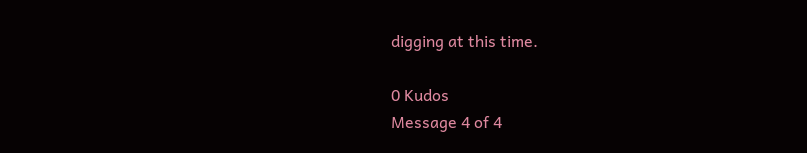digging at this time.

0 Kudos
Message 4 of 4